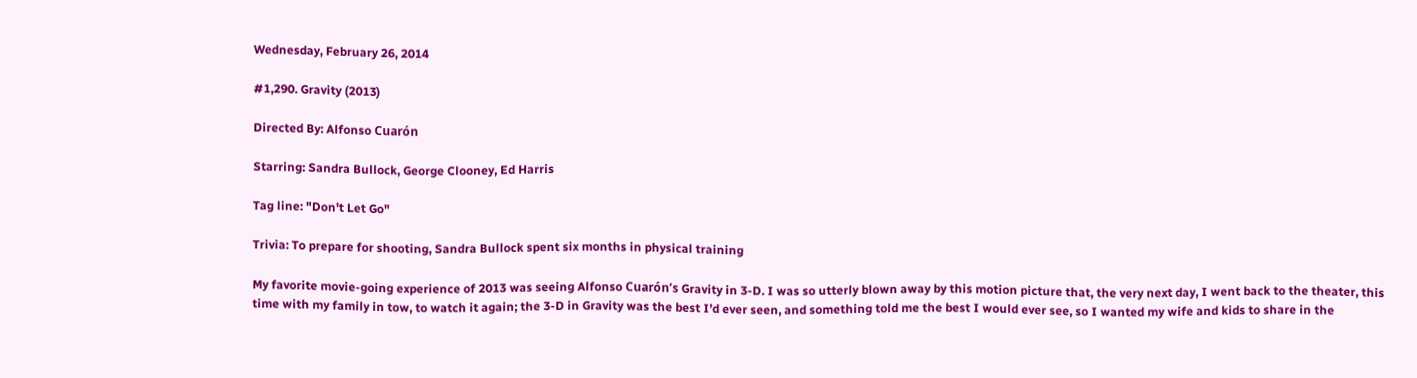Wednesday, February 26, 2014

#1,290. Gravity (2013)

Directed By: Alfonso Cuarón

Starring: Sandra Bullock, George Clooney, Ed Harris

Tag line: "Don't Let Go"

Trivia: To prepare for shooting, Sandra Bullock spent six months in physical training

My favorite movie-going experience of 2013 was seeing Alfonso Cuarón’s Gravity in 3-D. I was so utterly blown away by this motion picture that, the very next day, I went back to the theater, this time with my family in tow, to watch it again; the 3-D in Gravity was the best I’d ever seen, and something told me the best I would ever see, so I wanted my wife and kids to share in the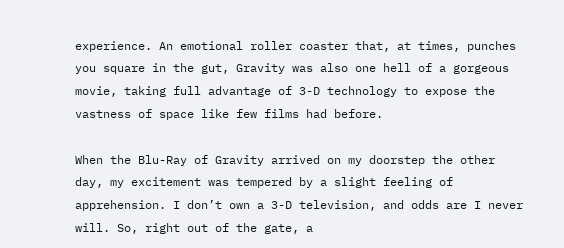experience. An emotional roller coaster that, at times, punches you square in the gut, Gravity was also one hell of a gorgeous movie, taking full advantage of 3-D technology to expose the vastness of space like few films had before.

When the Blu-Ray of Gravity arrived on my doorstep the other day, my excitement was tempered by a slight feeling of apprehension. I don’t own a 3-D television, and odds are I never will. So, right out of the gate, a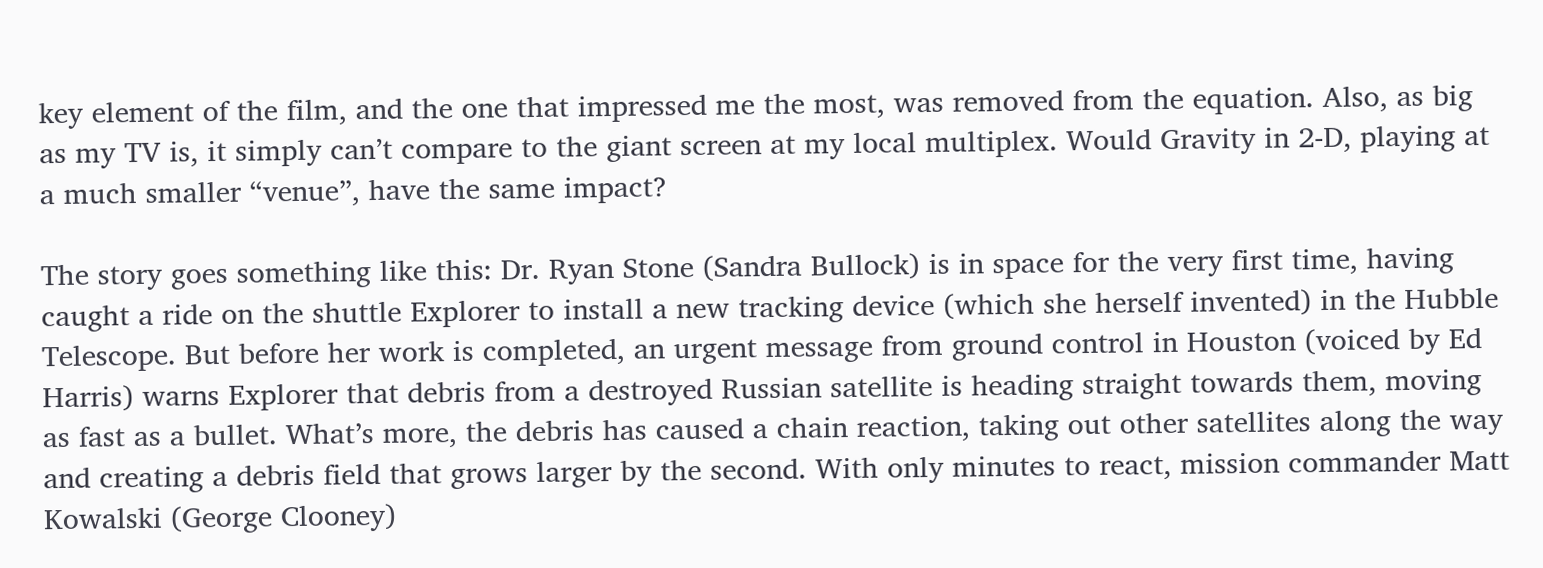key element of the film, and the one that impressed me the most, was removed from the equation. Also, as big as my TV is, it simply can’t compare to the giant screen at my local multiplex. Would Gravity in 2-D, playing at a much smaller “venue”, have the same impact?

The story goes something like this: Dr. Ryan Stone (Sandra Bullock) is in space for the very first time, having caught a ride on the shuttle Explorer to install a new tracking device (which she herself invented) in the Hubble Telescope. But before her work is completed, an urgent message from ground control in Houston (voiced by Ed Harris) warns Explorer that debris from a destroyed Russian satellite is heading straight towards them, moving as fast as a bullet. What’s more, the debris has caused a chain reaction, taking out other satellites along the way and creating a debris field that grows larger by the second. With only minutes to react, mission commander Matt Kowalski (George Clooney)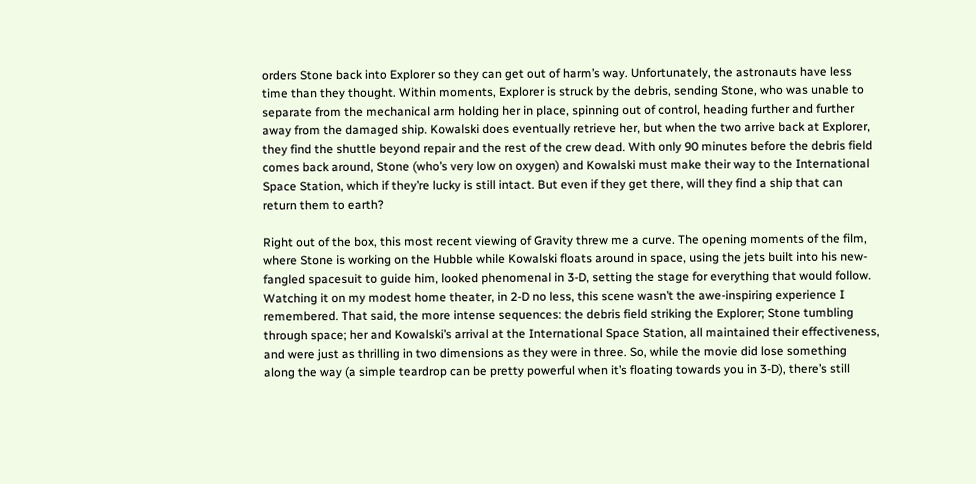orders Stone back into Explorer so they can get out of harm’s way. Unfortunately, the astronauts have less time than they thought. Within moments, Explorer is struck by the debris, sending Stone, who was unable to separate from the mechanical arm holding her in place, spinning out of control, heading further and further away from the damaged ship. Kowalski does eventually retrieve her, but when the two arrive back at Explorer, they find the shuttle beyond repair and the rest of the crew dead. With only 90 minutes before the debris field comes back around, Stone (who’s very low on oxygen) and Kowalski must make their way to the International Space Station, which if they’re lucky is still intact. But even if they get there, will they find a ship that can return them to earth?

Right out of the box, this most recent viewing of Gravity threw me a curve. The opening moments of the film, where Stone is working on the Hubble while Kowalski floats around in space, using the jets built into his new-fangled spacesuit to guide him, looked phenomenal in 3-D, setting the stage for everything that would follow. Watching it on my modest home theater, in 2-D no less, this scene wasn’t the awe-inspiring experience I remembered. That said, the more intense sequences: the debris field striking the Explorer; Stone tumbling through space; her and Kowalski’s arrival at the International Space Station, all maintained their effectiveness, and were just as thrilling in two dimensions as they were in three. So, while the movie did lose something along the way (a simple teardrop can be pretty powerful when it’s floating towards you in 3-D), there’s still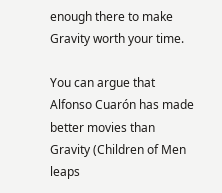enough there to make Gravity worth your time.

You can argue that Alfonso Cuarón has made better movies than Gravity (Children of Men leaps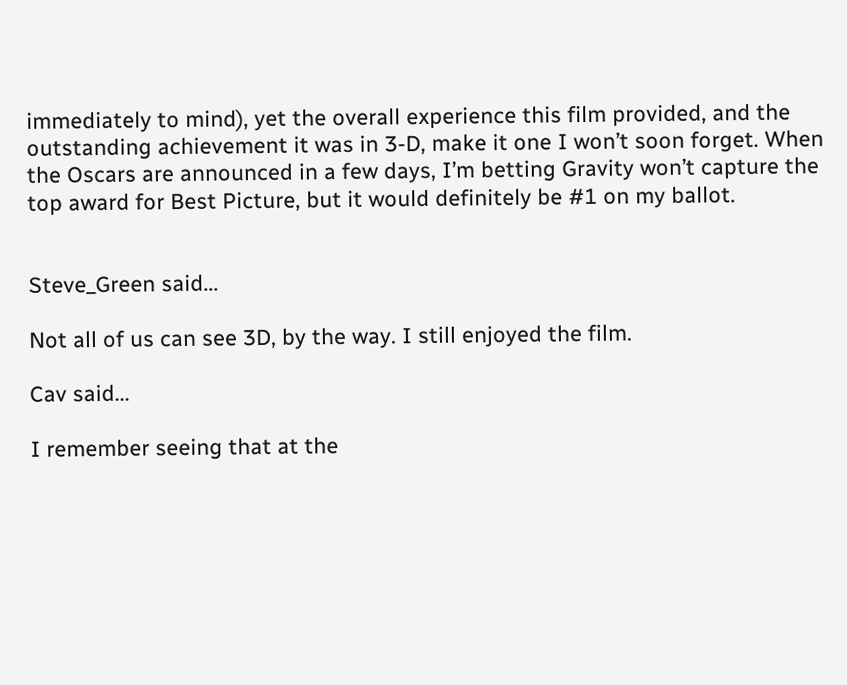immediately to mind), yet the overall experience this film provided, and the outstanding achievement it was in 3-D, make it one I won’t soon forget. When the Oscars are announced in a few days, I’m betting Gravity won’t capture the top award for Best Picture, but it would definitely be #1 on my ballot.


Steve_Green said...

Not all of us can see 3D, by the way. I still enjoyed the film.

Cav said...

I remember seeing that at the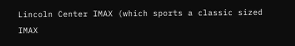Lincoln Center IMAX (which sports a classic sized IMAX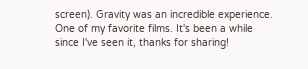screen). Gravity was an incredible experience. One of my favorite films. It's been a while since I've seen it, thanks for sharing!